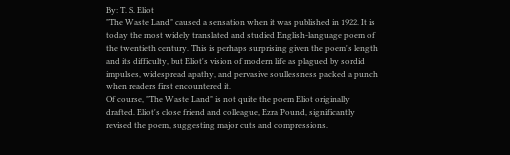By: T. S. Eliot
"The Waste Land" caused a sensation when it was published in 1922. It is
today the most widely translated and studied English-language poem of
the twentieth century. This is perhaps surprising given the poem's length
and its difficulty, but Eliot's vision of modern life as plagued by sordid
impulses, widespread apathy, and pervasive soullessness packed a punch
when readers first encountered it.
Of course, "The Waste Land" is not quite the poem Eliot originally
drafted. Eliot's close friend and colleague, Ezra Pound, significantly
revised the poem, suggesting major cuts and compressions.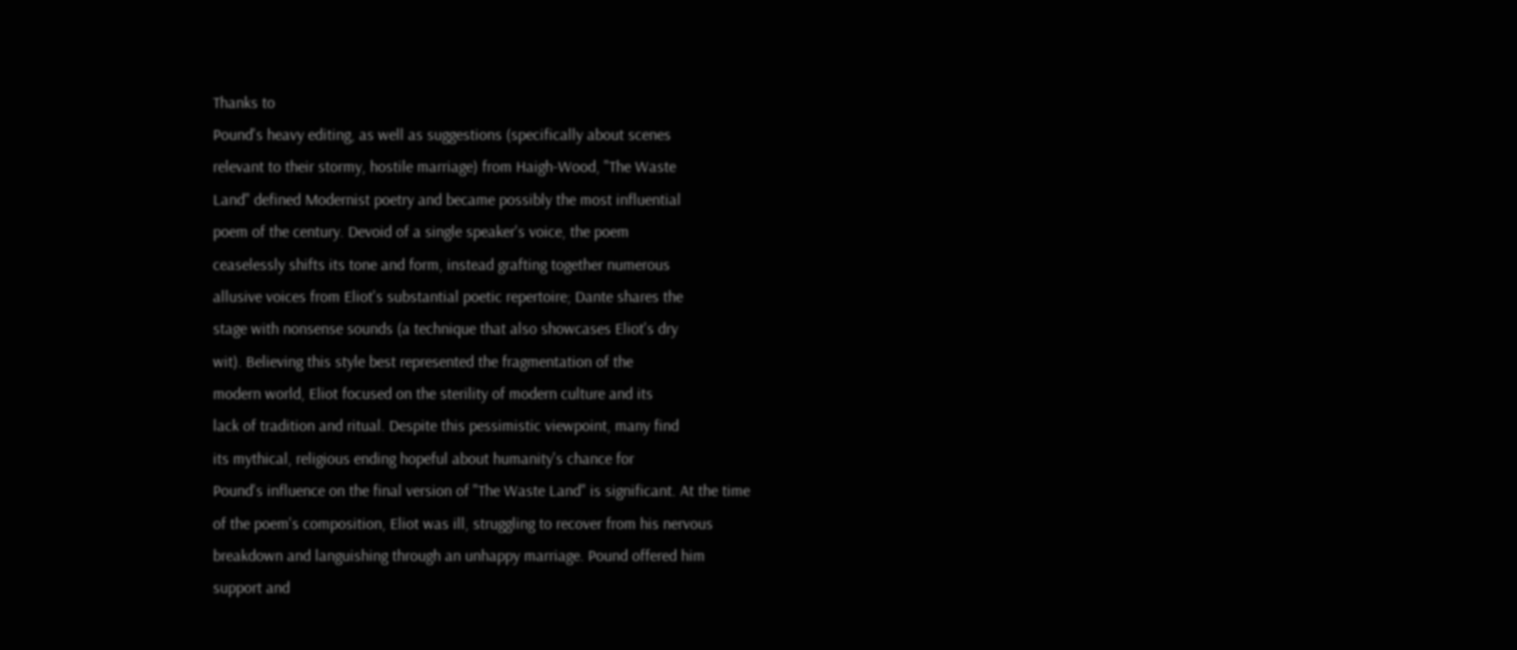Thanks to
Pound's heavy editing, as well as suggestions (specifically about scenes
relevant to their stormy, hostile marriage) from Haigh-Wood, "The Waste
Land" defined Modernist poetry and became possibly the most influential
poem of the century. Devoid of a single speaker's voice, the poem
ceaselessly shifts its tone and form, instead grafting together numerous
allusive voices from Eliot's substantial poetic repertoire; Dante shares the
stage with nonsense sounds (a technique that also showcases Eliot's dry
wit). Believing this style best represented the fragmentation of the
modern world, Eliot focused on the sterility of modern culture and its
lack of tradition and ritual. Despite this pessimistic viewpoint, many find
its mythical, religious ending hopeful about humanity's chance for
Pound's influence on the final version of "The Waste Land" is significant. At the time
of the poem's composition, Eliot was ill, struggling to recover from his nervous
breakdown and languishing through an unhappy marriage. Pound offered him
support and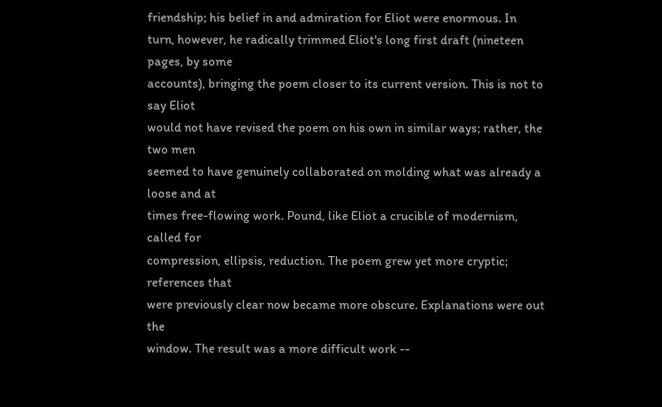friendship; his belief in and admiration for Eliot were enormous. In
turn, however, he radically trimmed Eliot's long first draft (nineteen pages, by some
accounts), bringing the poem closer to its current version. This is not to say Eliot
would not have revised the poem on his own in similar ways; rather, the two men
seemed to have genuinely collaborated on molding what was already a loose and at
times free-flowing work. Pound, like Eliot a crucible of modernism, called for
compression, ellipsis, reduction. The poem grew yet more cryptic; references that
were previously clear now became more obscure. Explanations were out the
window. The result was a more difficult work --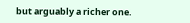but arguably a richer one.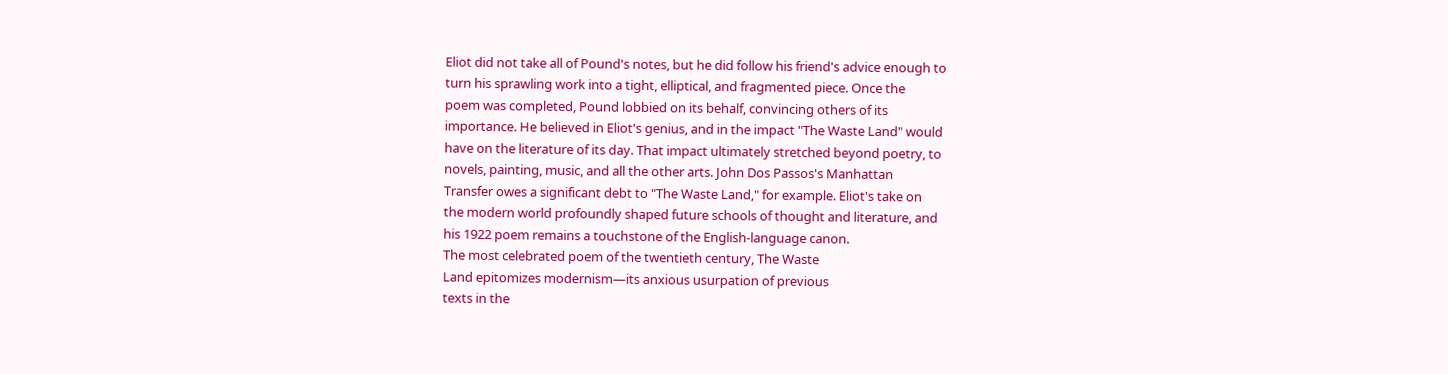Eliot did not take all of Pound's notes, but he did follow his friend's advice enough to
turn his sprawling work into a tight, elliptical, and fragmented piece. Once the
poem was completed, Pound lobbied on its behalf, convincing others of its
importance. He believed in Eliot's genius, and in the impact "The Waste Land" would
have on the literature of its day. That impact ultimately stretched beyond poetry, to
novels, painting, music, and all the other arts. John Dos Passos's Manhattan
Transfer owes a significant debt to "The Waste Land," for example. Eliot's take on
the modern world profoundly shaped future schools of thought and literature, and
his 1922 poem remains a touchstone of the English-language canon.
The most celebrated poem of the twentieth century, The Waste
Land epitomizes modernism—its anxious usurpation of previous
texts in the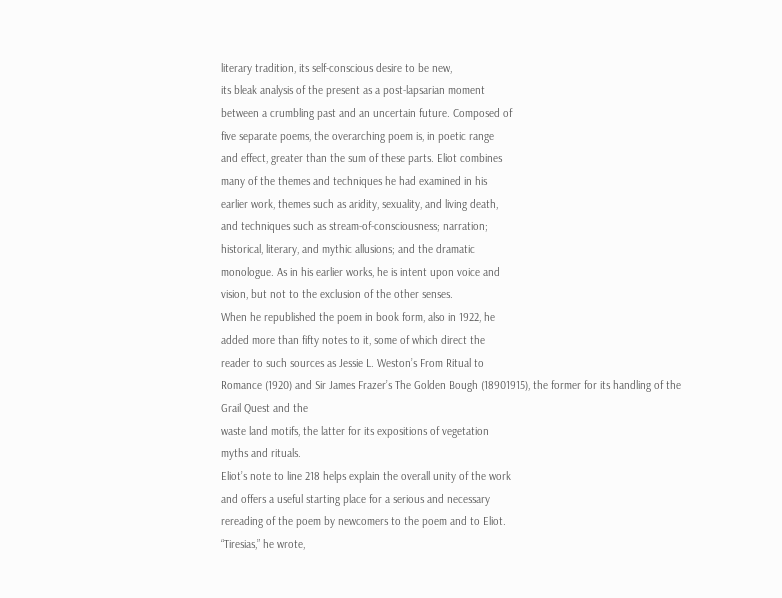literary tradition, its self-conscious desire to be new,
its bleak analysis of the present as a post-lapsarian moment
between a crumbling past and an uncertain future. Composed of
five separate poems, the overarching poem is, in poetic range
and effect, greater than the sum of these parts. Eliot combines
many of the themes and techniques he had examined in his
earlier work, themes such as aridity, sexuality, and living death,
and techniques such as stream-of-consciousness; narration;
historical, literary, and mythic allusions; and the dramatic
monologue. As in his earlier works, he is intent upon voice and
vision, but not to the exclusion of the other senses.
When he republished the poem in book form, also in 1922, he
added more than fifty notes to it, some of which direct the
reader to such sources as Jessie L. Weston’s From Ritual to
Romance (1920) and Sir James Frazer’s The Golden Bough (18901915), the former for its handling of the Grail Quest and the
waste land motifs, the latter for its expositions of vegetation
myths and rituals.
Eliot’s note to line 218 helps explain the overall unity of the work
and offers a useful starting place for a serious and necessary
rereading of the poem by newcomers to the poem and to Eliot.
“Tiresias,” he wrote,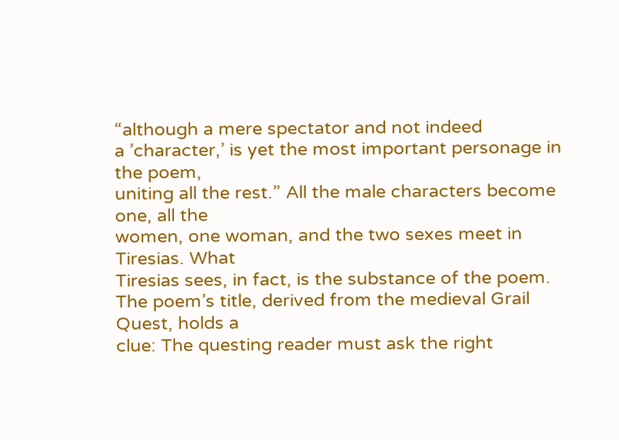“although a mere spectator and not indeed
a ’character,’ is yet the most important personage in the poem,
uniting all the rest.” All the male characters become one, all the
women, one woman, and the two sexes meet in Tiresias. What
Tiresias sees, in fact, is the substance of the poem.
The poem’s title, derived from the medieval Grail Quest, holds a
clue: The questing reader must ask the right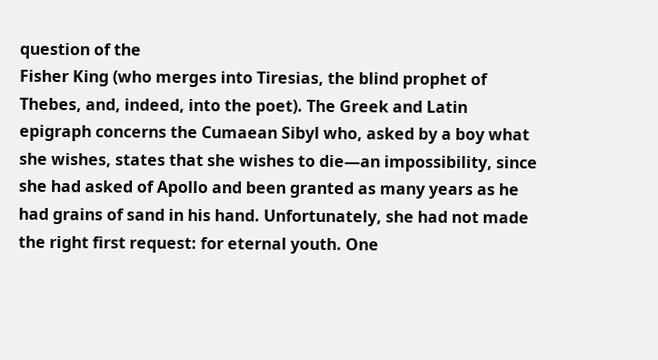question of the
Fisher King (who merges into Tiresias, the blind prophet of
Thebes, and, indeed, into the poet). The Greek and Latin
epigraph concerns the Cumaean Sibyl who, asked by a boy what
she wishes, states that she wishes to die—an impossibility, since
she had asked of Apollo and been granted as many years as he
had grains of sand in his hand. Unfortunately, she had not made
the right first request: for eternal youth. One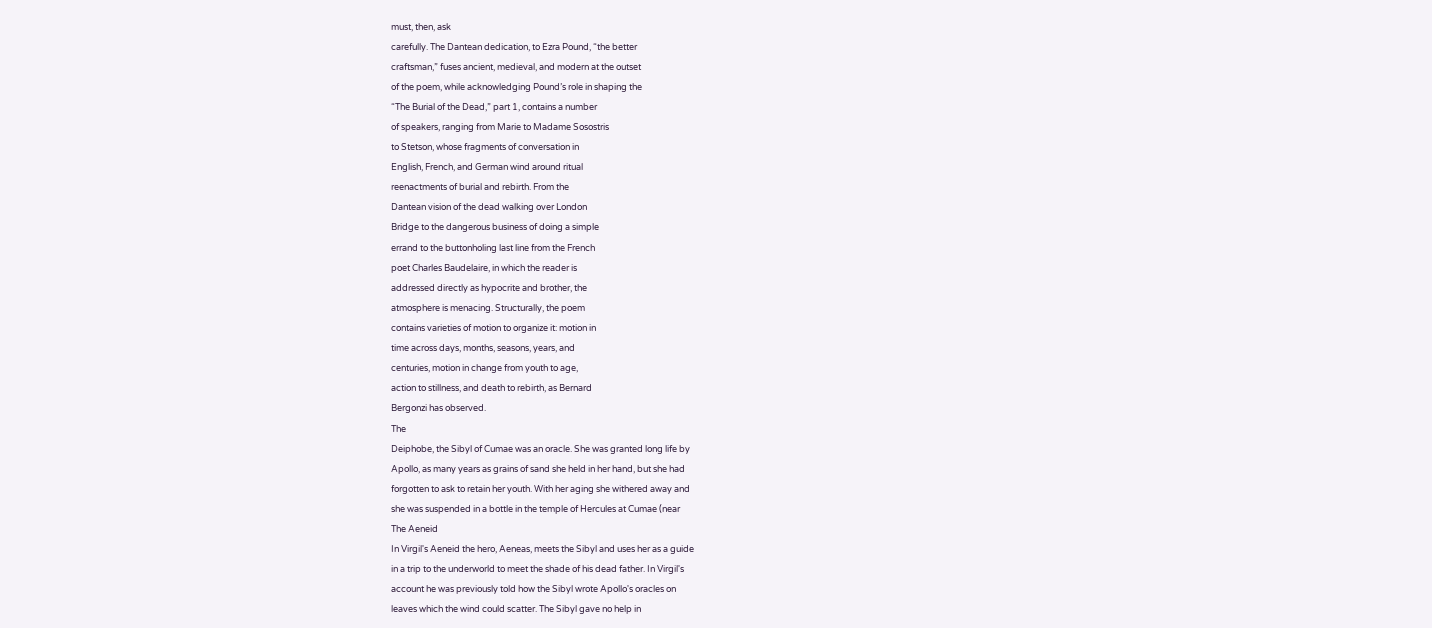must, then, ask
carefully. The Dantean dedication, to Ezra Pound, “the better
craftsman,” fuses ancient, medieval, and modern at the outset
of the poem, while acknowledging Pound’s role in shaping the
“The Burial of the Dead,” part 1, contains a number
of speakers, ranging from Marie to Madame Sosostris
to Stetson, whose fragments of conversation in
English, French, and German wind around ritual
reenactments of burial and rebirth. From the
Dantean vision of the dead walking over London
Bridge to the dangerous business of doing a simple
errand to the buttonholing last line from the French
poet Charles Baudelaire, in which the reader is
addressed directly as hypocrite and brother, the
atmosphere is menacing. Structurally, the poem
contains varieties of motion to organize it: motion in
time across days, months, seasons, years, and
centuries, motion in change from youth to age,
action to stillness, and death to rebirth, as Bernard
Bergonzi has observed.
The
Deiphobe, the Sibyl of Cumae was an oracle. She was granted long life by
Apollo, as many years as grains of sand she held in her hand, but she had
forgotten to ask to retain her youth. With her aging she withered away and
she was suspended in a bottle in the temple of Hercules at Cumae (near
The Aeneid
In Virgil's Aeneid the hero, Aeneas, meets the Sibyl and uses her as a guide
in a trip to the underworld to meet the shade of his dead father. In Virgil's
account he was previously told how the Sibyl wrote Apollo's oracles on
leaves which the wind could scatter. The Sibyl gave no help in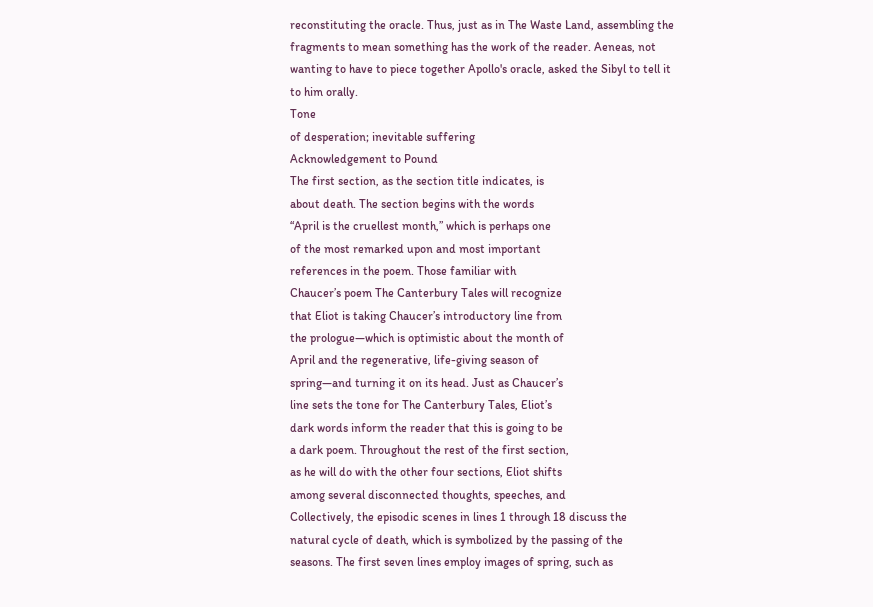reconstituting the oracle. Thus, just as in The Waste Land, assembling the
fragments to mean something has the work of the reader. Aeneas, not
wanting to have to piece together Apollo's oracle, asked the Sibyl to tell it
to him orally.
Tone
of desperation; inevitable suffering
Acknowledgement to Pound
The first section, as the section title indicates, is
about death. The section begins with the words
“April is the cruellest month,” which is perhaps one
of the most remarked upon and most important
references in the poem. Those familiar with
Chaucer’s poem The Canterbury Tales will recognize
that Eliot is taking Chaucer’s introductory line from
the prologue—which is optimistic about the month of
April and the regenerative, life-giving season of
spring—and turning it on its head. Just as Chaucer’s
line sets the tone for The Canterbury Tales, Eliot’s
dark words inform the reader that this is going to be
a dark poem. Throughout the rest of the first section,
as he will do with the other four sections, Eliot shifts
among several disconnected thoughts, speeches, and
Collectively, the episodic scenes in lines 1 through 18 discuss the
natural cycle of death, which is symbolized by the passing of the
seasons. The first seven lines employ images of spring, such as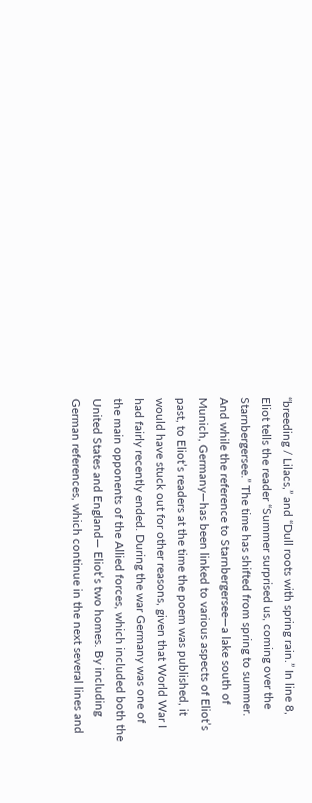“breeding / Lilacs,” and “Dull roots with spring rain.” In line 8,
Eliot tells the reader “Summer surprised us, coming over the
Starnbergersee.” The time has shifted from spring to summer.
And while the reference to Starnbergersee—a lake south of
Munich, Germany—has been linked to various aspects of Eliot’s
past, to Eliot’s readers at the time the poem was published, it
would have stuck out for other reasons, given that World War I
had fairly recently ended. During the war Germany was one of
the main opponents of the Allied forces, which included both the
United States and England— Eliot’s two homes. By including
German references, which continue in the next several lines and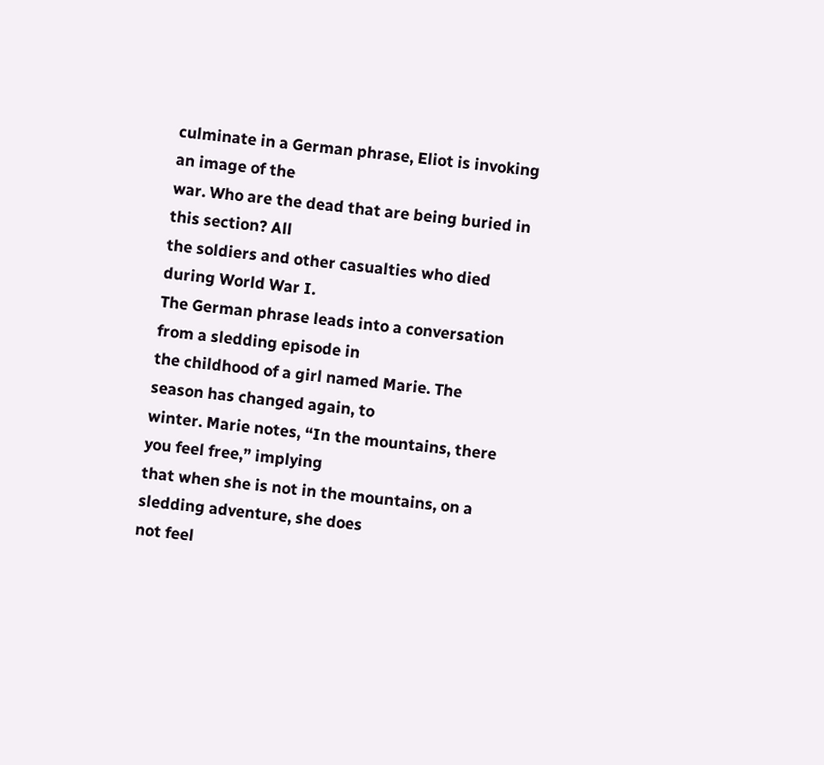culminate in a German phrase, Eliot is invoking an image of the
war. Who are the dead that are being buried in this section? All
the soldiers and other casualties who died during World War I.
The German phrase leads into a conversation from a sledding episode in
the childhood of a girl named Marie. The season has changed again, to
winter. Marie notes, “In the mountains, there you feel free,” implying
that when she is not in the mountains, on a sledding adventure, she does
not feel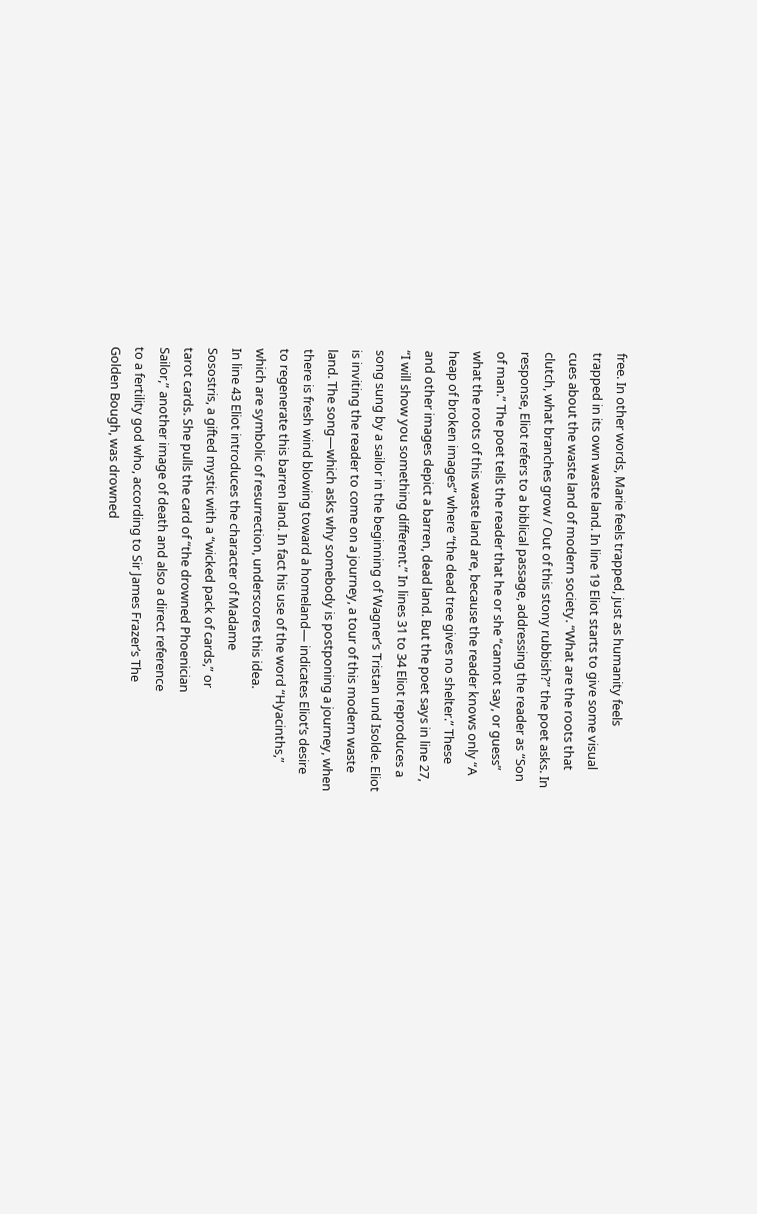free. In other words, Marie feels trapped, just as humanity feels
trapped in its own waste land. In line 19 Eliot starts to give some visual
cues about the waste land of modern society. “What are the roots that
clutch, what branches grow / Out of this stony rubbish?” the poet asks. In
response, Eliot refers to a biblical passage, addressing the reader as “Son
of man.” The poet tells the reader that he or she “cannot say, or guess”
what the roots of this waste land are, because the reader knows only “A
heap of broken images” where “the dead tree gives no shelter.” These
and other images depict a barren, dead land. But the poet says in line 27,
“I will show you something different.” In lines 31 to 34 Eliot reproduces a
song sung by a sailor in the beginning of Wagner’s Tristan und Isolde. Eliot
is inviting the reader to come on a journey, a tour of this modern waste
land. The song—which asks why somebody is postponing a journey, when
there is fresh wind blowing toward a homeland— indicates Eliot’s desire
to regenerate this barren land. In fact his use of the word “Hyacinths,”
which are symbolic of resurrection, underscores this idea.
In line 43 Eliot introduces the character of Madame
Sosostris, a gifted mystic with a “wicked pack of cards,” or
tarot cards. She pulls the card of “the drowned Phoenician
Sailor,” another image of death and also a direct reference
to a fertility god who, according to Sir James Frazer’s The
Golden Bough, was drowned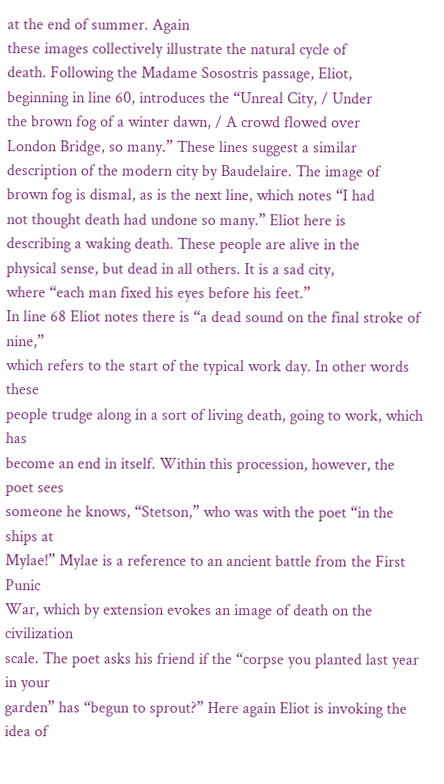at the end of summer. Again
these images collectively illustrate the natural cycle of
death. Following the Madame Sosostris passage, Eliot,
beginning in line 60, introduces the “Unreal City, / Under
the brown fog of a winter dawn, / A crowd flowed over
London Bridge, so many.” These lines suggest a similar
description of the modern city by Baudelaire. The image of
brown fog is dismal, as is the next line, which notes “I had
not thought death had undone so many.” Eliot here is
describing a waking death. These people are alive in the
physical sense, but dead in all others. It is a sad city,
where “each man fixed his eyes before his feet.”
In line 68 Eliot notes there is “a dead sound on the final stroke of nine,”
which refers to the start of the typical work day. In other words these
people trudge along in a sort of living death, going to work, which has
become an end in itself. Within this procession, however, the poet sees
someone he knows, “Stetson,” who was with the poet “in the ships at
Mylae!” Mylae is a reference to an ancient battle from the First Punic
War, which by extension evokes an image of death on the civilization
scale. The poet asks his friend if the “corpse you planted last year in your
garden” has “begun to sprout?” Here again Eliot is invoking the idea of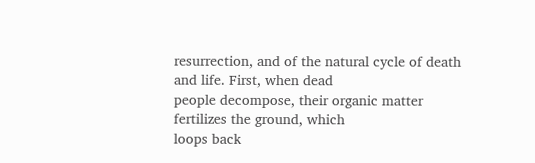resurrection, and of the natural cycle of death and life. First, when dead
people decompose, their organic matter fertilizes the ground, which
loops back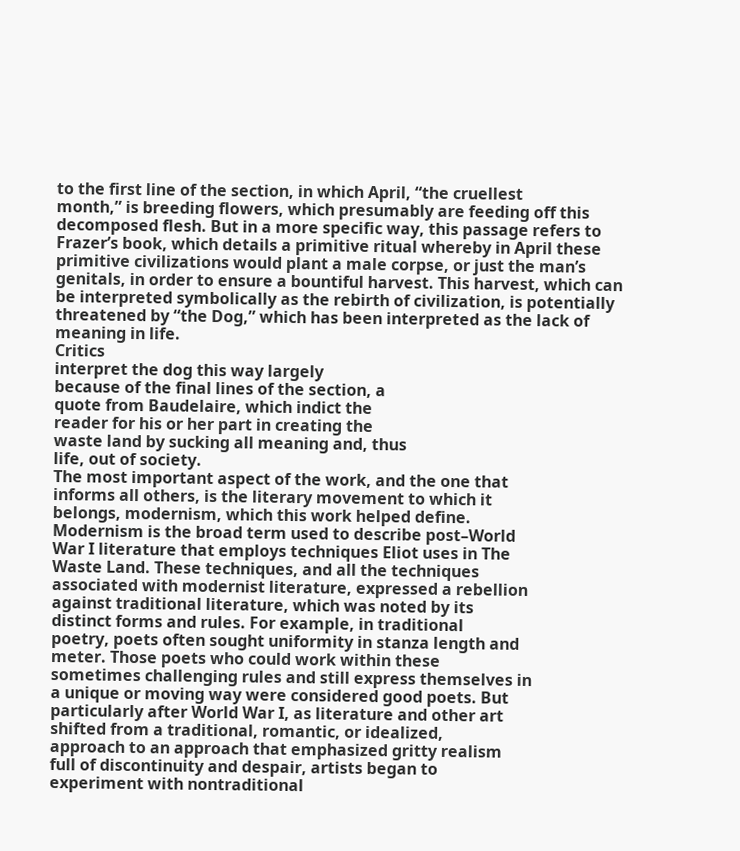to the first line of the section, in which April, “the cruellest
month,” is breeding flowers, which presumably are feeding off this
decomposed flesh. But in a more specific way, this passage refers to
Frazer’s book, which details a primitive ritual whereby in April these
primitive civilizations would plant a male corpse, or just the man’s
genitals, in order to ensure a bountiful harvest. This harvest, which can
be interpreted symbolically as the rebirth of civilization, is potentially
threatened by “the Dog,” which has been interpreted as the lack of
meaning in life.
Critics
interpret the dog this way largely
because of the final lines of the section, a
quote from Baudelaire, which indict the
reader for his or her part in creating the
waste land by sucking all meaning and, thus
life, out of society.
The most important aspect of the work, and the one that
informs all others, is the literary movement to which it
belongs, modernism, which this work helped define.
Modernism is the broad term used to describe post–World
War I literature that employs techniques Eliot uses in The
Waste Land. These techniques, and all the techniques
associated with modernist literature, expressed a rebellion
against traditional literature, which was noted by its
distinct forms and rules. For example, in traditional
poetry, poets often sought uniformity in stanza length and
meter. Those poets who could work within these
sometimes challenging rules and still express themselves in
a unique or moving way were considered good poets. But
particularly after World War I, as literature and other art
shifted from a traditional, romantic, or idealized,
approach to an approach that emphasized gritty realism
full of discontinuity and despair, artists began to
experiment with nontraditional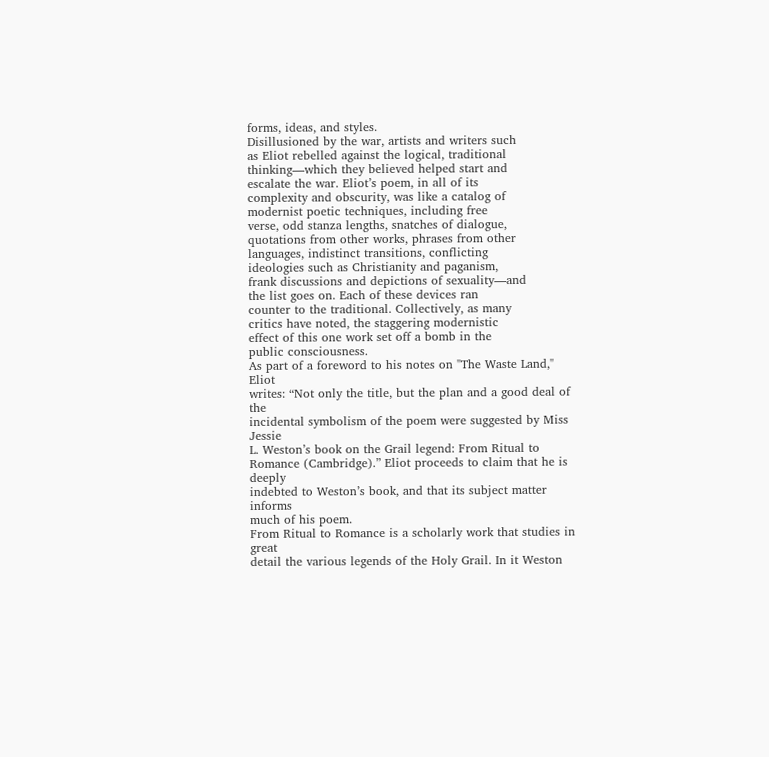forms, ideas, and styles.
Disillusioned by the war, artists and writers such
as Eliot rebelled against the logical, traditional
thinking—which they believed helped start and
escalate the war. Eliot’s poem, in all of its
complexity and obscurity, was like a catalog of
modernist poetic techniques, including free
verse, odd stanza lengths, snatches of dialogue,
quotations from other works, phrases from other
languages, indistinct transitions, conflicting
ideologies such as Christianity and paganism,
frank discussions and depictions of sexuality—and
the list goes on. Each of these devices ran
counter to the traditional. Collectively, as many
critics have noted, the staggering modernistic
effect of this one work set off a bomb in the
public consciousness.
As part of a foreword to his notes on "The Waste Land," Eliot
writes: “Not only the title, but the plan and a good deal of the
incidental symbolism of the poem were suggested by Miss Jessie
L. Weston’s book on the Grail legend: From Ritual to
Romance (Cambridge).” Eliot proceeds to claim that he is deeply
indebted to Weston’s book, and that its subject matter informs
much of his poem.
From Ritual to Romance is a scholarly work that studies in great
detail the various legends of the Holy Grail. In it Weston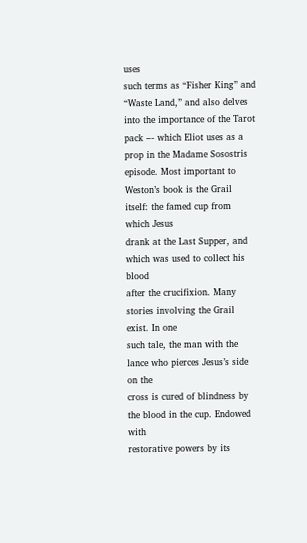uses
such terms as “Fisher King” and “Waste Land,” and also delves
into the importance of the Tarot pack –- which Eliot uses as a
prop in the Madame Sosostris episode. Most important to
Weston’s book is the Grail itself: the famed cup from which Jesus
drank at the Last Supper, and which was used to collect his blood
after the crucifixion. Many stories involving the Grail exist. In one
such tale, the man with the lance who pierces Jesus’s side on the
cross is cured of blindness by the blood in the cup. Endowed with
restorative powers by its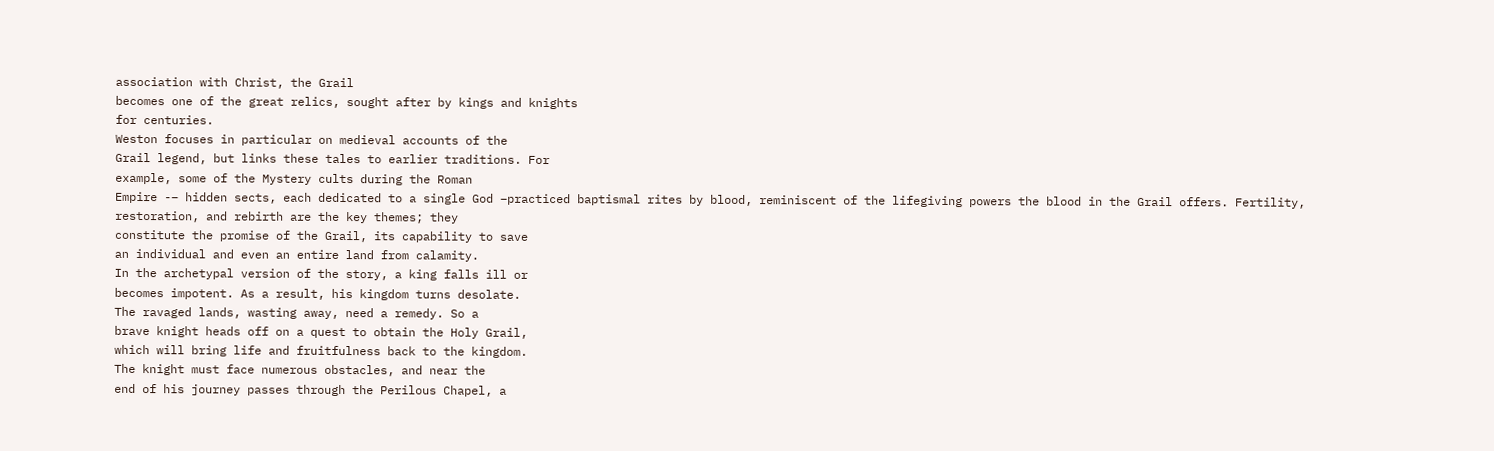association with Christ, the Grail
becomes one of the great relics, sought after by kings and knights
for centuries.
Weston focuses in particular on medieval accounts of the
Grail legend, but links these tales to earlier traditions. For
example, some of the Mystery cults during the Roman
Empire -– hidden sects, each dedicated to a single God –practiced baptismal rites by blood, reminiscent of the lifegiving powers the blood in the Grail offers. Fertility,
restoration, and rebirth are the key themes; they
constitute the promise of the Grail, its capability to save
an individual and even an entire land from calamity.
In the archetypal version of the story, a king falls ill or
becomes impotent. As a result, his kingdom turns desolate.
The ravaged lands, wasting away, need a remedy. So a
brave knight heads off on a quest to obtain the Holy Grail,
which will bring life and fruitfulness back to the kingdom.
The knight must face numerous obstacles, and near the
end of his journey passes through the Perilous Chapel, a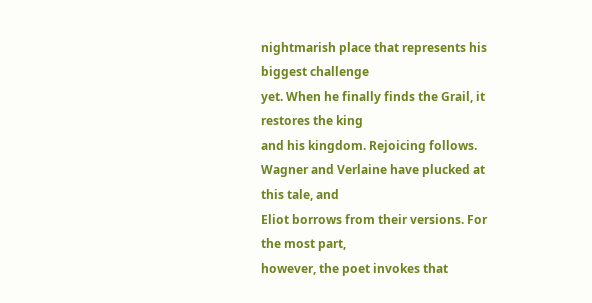nightmarish place that represents his biggest challenge
yet. When he finally finds the Grail, it restores the king
and his kingdom. Rejoicing follows.
Wagner and Verlaine have plucked at this tale, and
Eliot borrows from their versions. For the most part,
however, the poet invokes that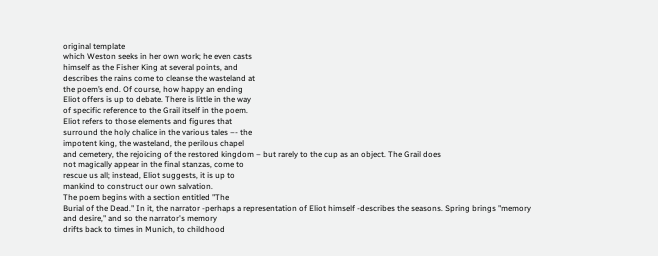original template
which Weston seeks in her own work; he even casts
himself as the Fisher King at several points, and
describes the rains come to cleanse the wasteland at
the poem’s end. Of course, how happy an ending
Eliot offers is up to debate. There is little in the way
of specific reference to the Grail itself in the poem.
Eliot refers to those elements and figures that
surround the holy chalice in the various tales –- the
impotent king, the wasteland, the perilous chapel
and cemetery, the rejoicing of the restored kingdom – but rarely to the cup as an object. The Grail does
not magically appear in the final stanzas, come to
rescue us all; instead, Eliot suggests, it is up to
mankind to construct our own salvation.
The poem begins with a section entitled "The
Burial of the Dead." In it, the narrator -perhaps a representation of Eliot himself -describes the seasons. Spring brings "memory
and desire," and so the narrator's memory
drifts back to times in Munich, to childhood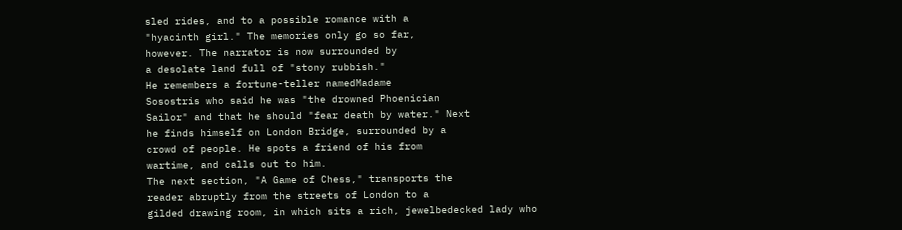sled rides, and to a possible romance with a
"hyacinth girl." The memories only go so far,
however. The narrator is now surrounded by
a desolate land full of "stony rubbish."
He remembers a fortune-teller namedMadame
Sosostris who said he was "the drowned Phoenician
Sailor" and that he should "fear death by water." Next
he finds himself on London Bridge, surrounded by a
crowd of people. He spots a friend of his from
wartime, and calls out to him.
The next section, "A Game of Chess," transports the
reader abruptly from the streets of London to a
gilded drawing room, in which sits a rich, jewelbedecked lady who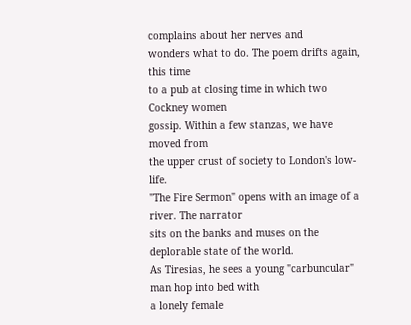complains about her nerves and
wonders what to do. The poem drifts again, this time
to a pub at closing time in which two Cockney women
gossip. Within a few stanzas, we have moved from
the upper crust of society to London's low-life.
"The Fire Sermon" opens with an image of a river. The narrator
sits on the banks and muses on the deplorable state of the world.
As Tiresias, he sees a young "carbuncular" man hop into bed with
a lonely female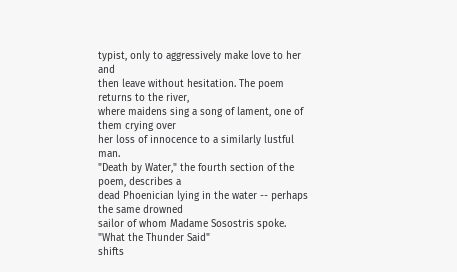typist, only to aggressively make love to her and
then leave without hesitation. The poem returns to the river,
where maidens sing a song of lament, one of them crying over
her loss of innocence to a similarly lustful man.
"Death by Water," the fourth section of the poem, describes a
dead Phoenician lying in the water -- perhaps the same drowned
sailor of whom Madame Sosostris spoke. "What the Thunder Said"
shifts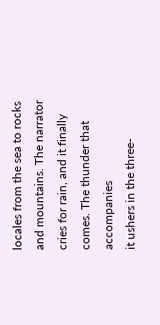locales from the sea to rocks and mountains. The narrator
cries for rain, and it finally comes. The thunder that accompanies
it ushers in the three-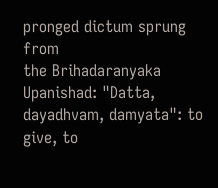pronged dictum sprung from
the Brihadaranyaka Upanishad: "Datta, dayadhvam, damyata": to
give, to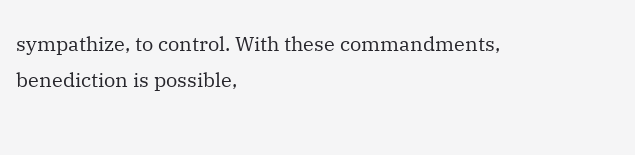sympathize, to control. With these commandments,
benediction is possible,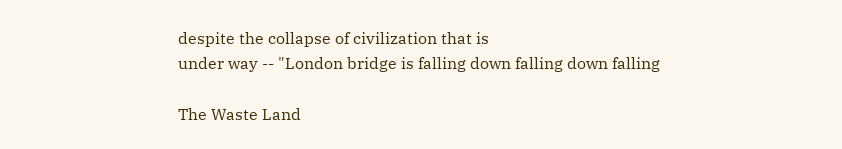despite the collapse of civilization that is
under way -- "London bridge is falling down falling down falling

The Waste Land